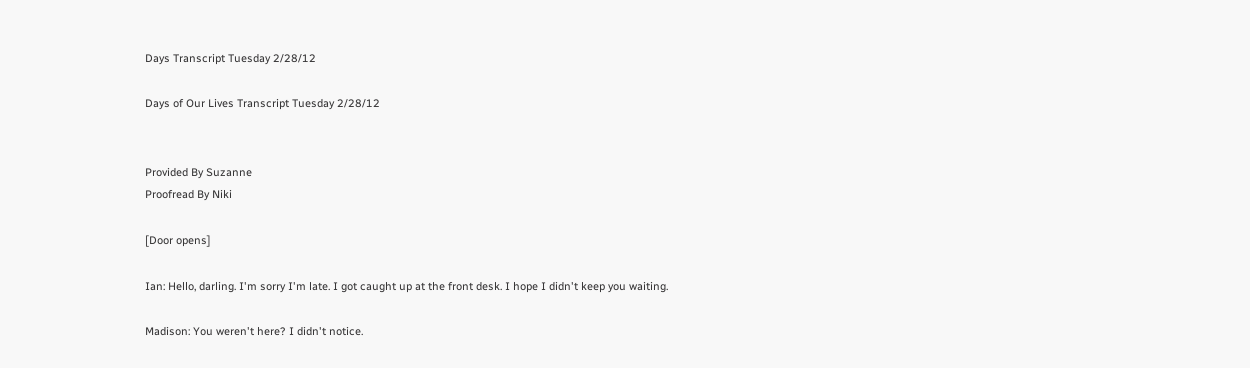Days Transcript Tuesday 2/28/12

Days of Our Lives Transcript Tuesday 2/28/12


Provided By Suzanne
Proofread By Niki

[Door opens]

Ian: Hello, darling. I'm sorry I'm late. I got caught up at the front desk. I hope I didn't keep you waiting.

Madison: You weren't here? I didn't notice.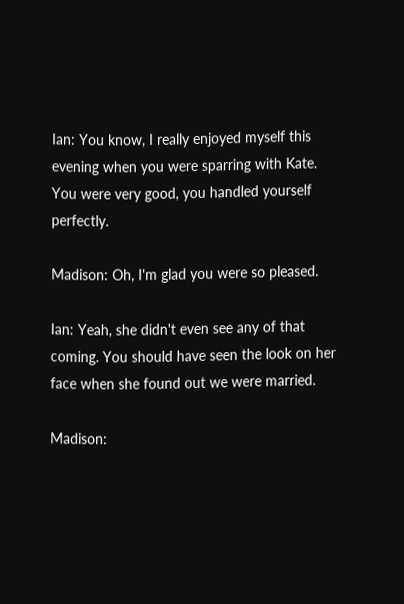Ian: You know, I really enjoyed myself this evening when you were sparring with Kate. You were very good, you handled yourself perfectly.

Madison: Oh, I'm glad you were so pleased.

Ian: Yeah, she didn't even see any of that coming. You should have seen the look on her face when she found out we were married.

Madison: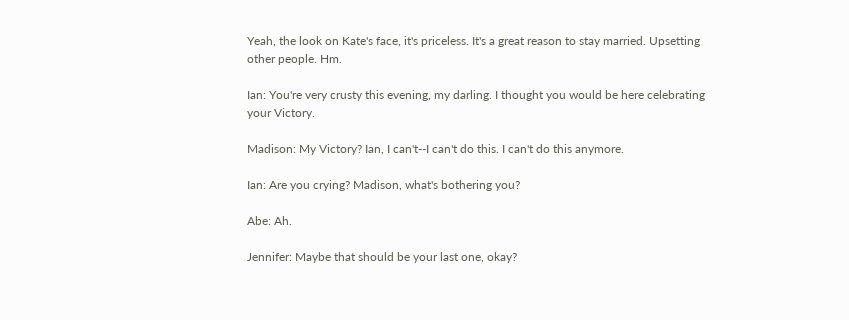Yeah, the look on Kate's face, it's priceless. It's a great reason to stay married. Upsetting other people. Hm.

Ian: You're very crusty this evening, my darling. I thought you would be here celebrating your Victory.

Madison: My Victory? Ian, I can't--I can't do this. I can't do this anymore.

Ian: Are you crying? Madison, what's bothering you?

Abe: Ah.

Jennifer: Maybe that should be your last one, okay?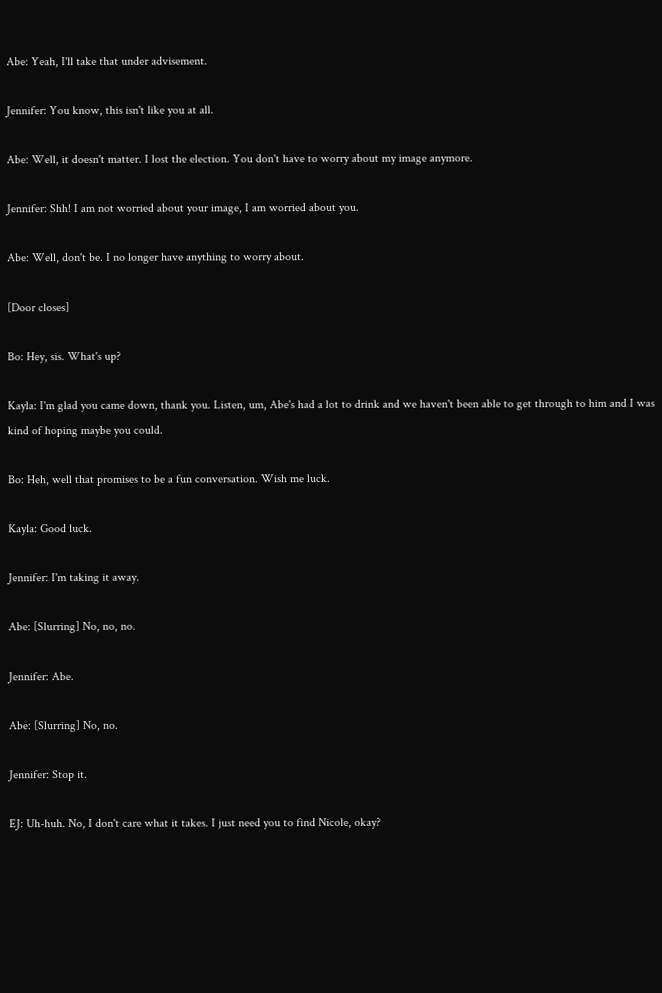Abe: Yeah, I'll take that under advisement.

Jennifer: You know, this isn't like you at all.

Abe: Well, it doesn't matter. I lost the election. You don't have to worry about my image anymore.

Jennifer: Shh! I am not worried about your image, I am worried about you.

Abe: Well, don't be. I no longer have anything to worry about.

[Door closes]

Bo: Hey, sis. What's up?

Kayla: I'm glad you came down, thank you. Listen, um, Abe's had a lot to drink and we haven't been able to get through to him and I was kind of hoping maybe you could.

Bo: Heh, well that promises to be a fun conversation. Wish me luck.

Kayla: Good luck.

Jennifer: I'm taking it away.

Abe: [Slurring] No, no, no.

Jennifer: Abe.

Abe: [Slurring] No, no.

Jennifer: Stop it.

EJ: Uh-huh. No, I don't care what it takes. I just need you to find Nicole, okay?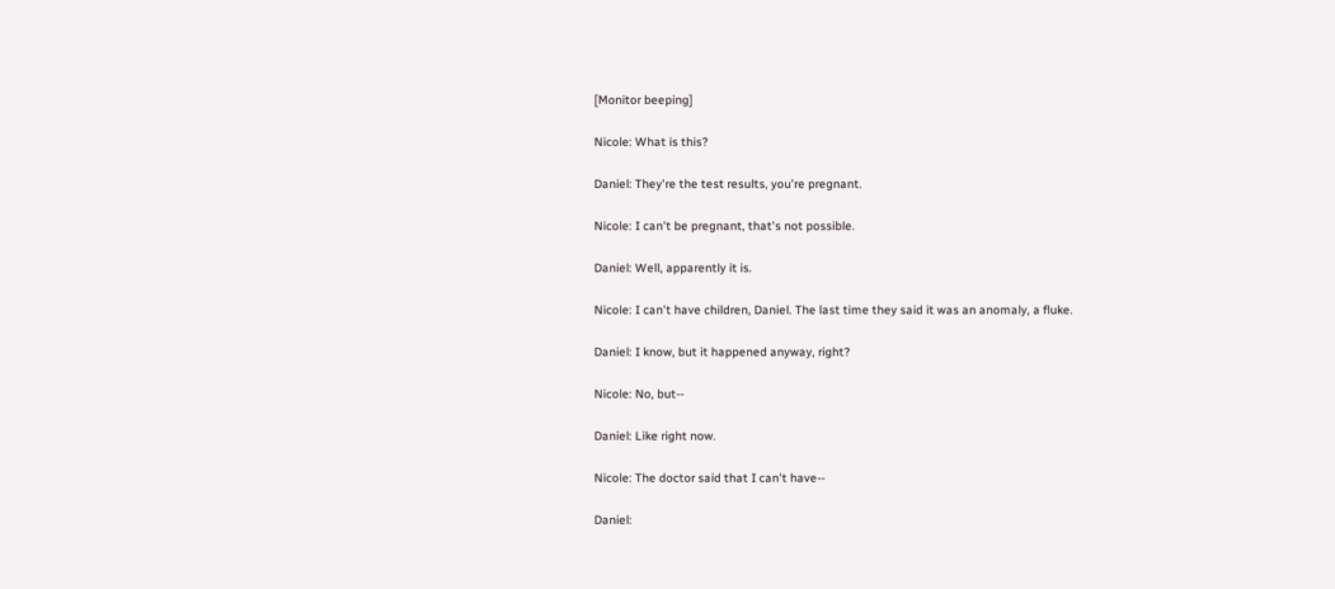[Monitor beeping]

Nicole: What is this?

Daniel: They're the test results, you're pregnant.

Nicole: I can't be pregnant, that's not possible.

Daniel: Well, apparently it is.

Nicole: I can't have children, Daniel. The last time they said it was an anomaly, a fluke.

Daniel: I know, but it happened anyway, right?

Nicole: No, but--

Daniel: Like right now.

Nicole: The doctor said that I can't have--

Daniel: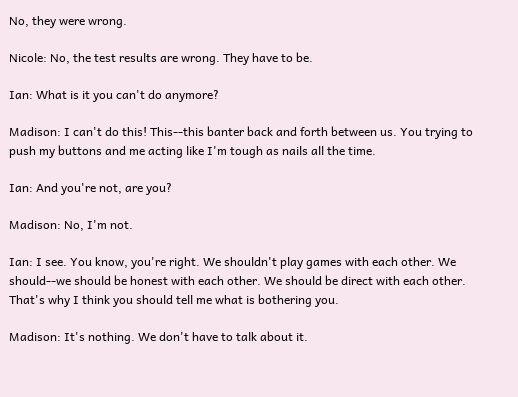No, they were wrong.

Nicole: No, the test results are wrong. They have to be.

Ian: What is it you can't do anymore?

Madison: I can't do this! This--this banter back and forth between us. You trying to push my buttons and me acting like I'm tough as nails all the time.

Ian: And you're not, are you?

Madison: No, I'm not.

Ian: I see. You know, you're right. We shouldn't play games with each other. We should--we should be honest with each other. We should be direct with each other. That's why I think you should tell me what is bothering you.

Madison: It's nothing. We don't have to talk about it.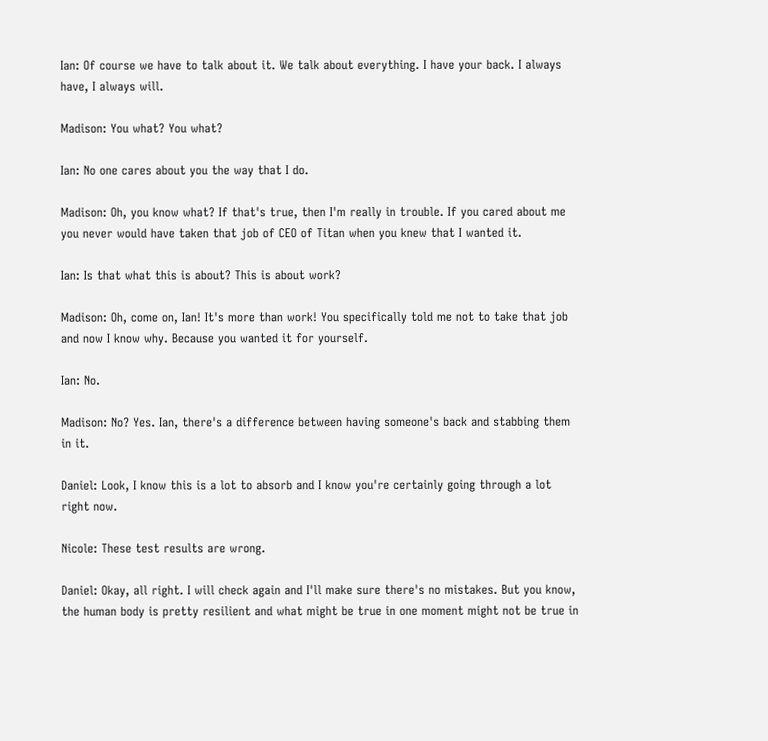Ian: Of course we have to talk about it. We talk about everything. I have your back. I always have, I always will.

Madison: You what? You what?

Ian: No one cares about you the way that I do.

Madison: Oh, you know what? If that's true, then I'm really in trouble. If you cared about me you never would have taken that job of CEO of Titan when you knew that I wanted it.

Ian: Is that what this is about? This is about work?

Madison: Oh, come on, Ian! It's more than work! You specifically told me not to take that job and now I know why. Because you wanted it for yourself.

Ian: No.

Madison: No? Yes. Ian, there's a difference between having someone's back and stabbing them in it.

Daniel: Look, I know this is a lot to absorb and I know you're certainly going through a lot right now.

Nicole: These test results are wrong.

Daniel: Okay, all right. I will check again and I'll make sure there's no mistakes. But you know, the human body is pretty resilient and what might be true in one moment might not be true in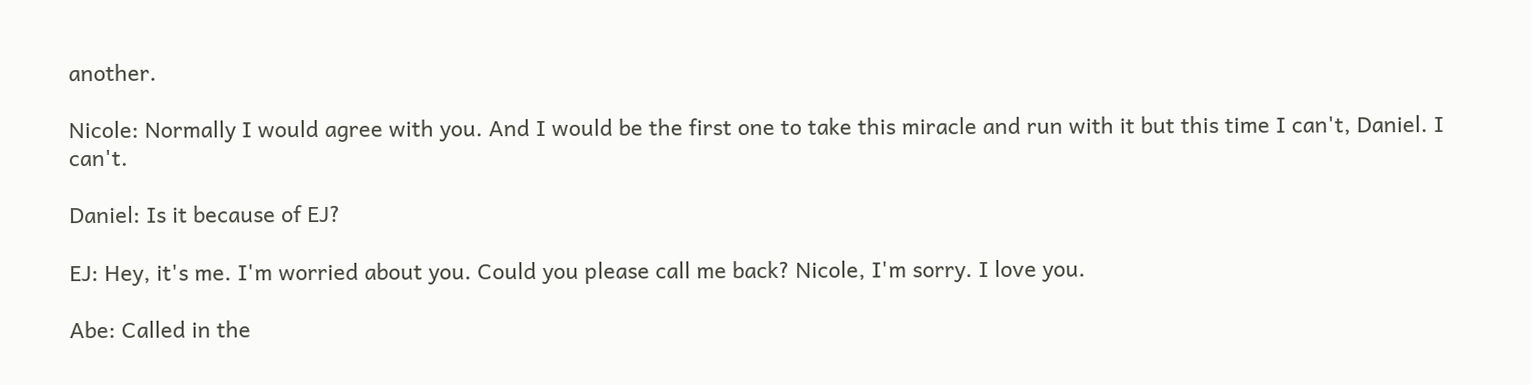another.

Nicole: Normally I would agree with you. And I would be the first one to take this miracle and run with it but this time I can't, Daniel. I can't.

Daniel: Is it because of EJ?

EJ: Hey, it's me. I'm worried about you. Could you please call me back? Nicole, I'm sorry. I love you.

Abe: Called in the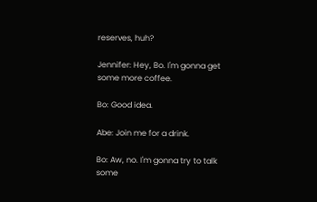reserves, huh?

Jennifer: Hey, Bo. I'm gonna get some more coffee.

Bo: Good idea.

Abe: Join me for a drink.

Bo: Aw, no. I'm gonna try to talk some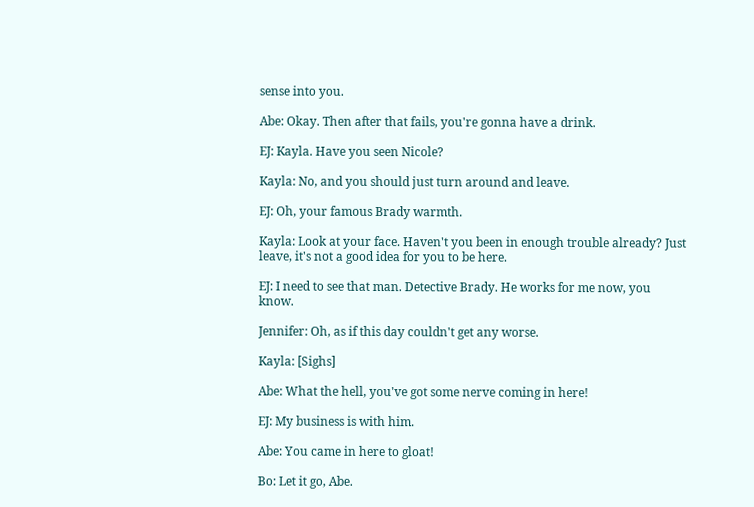sense into you.

Abe: Okay. Then after that fails, you're gonna have a drink.

EJ: Kayla. Have you seen Nicole?

Kayla: No, and you should just turn around and leave.

EJ: Oh, your famous Brady warmth.

Kayla: Look at your face. Haven't you been in enough trouble already? Just leave, it's not a good idea for you to be here.

EJ: I need to see that man. Detective Brady. He works for me now, you know.

Jennifer: Oh, as if this day couldn't get any worse.

Kayla: [Sighs]

Abe: What the hell, you've got some nerve coming in here!

EJ: My business is with him.

Abe: You came in here to gloat!

Bo: Let it go, Abe.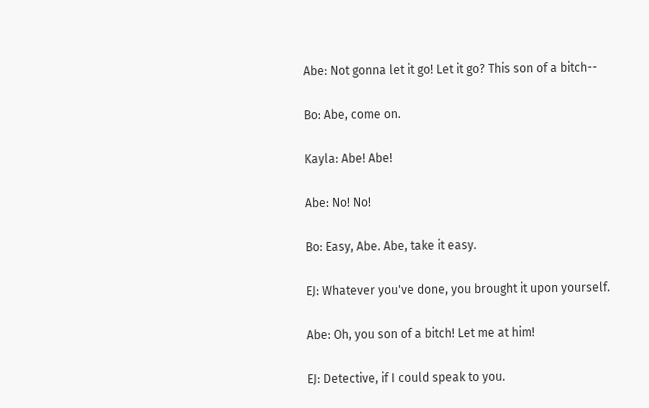Abe: Not gonna let it go! Let it go? This son of a bitch--

Bo: Abe, come on.

Kayla: Abe! Abe!

Abe: No! No!

Bo: Easy, Abe. Abe, take it easy.

EJ: Whatever you've done, you brought it upon yourself.

Abe: Oh, you son of a bitch! Let me at him!

EJ: Detective, if I could speak to you.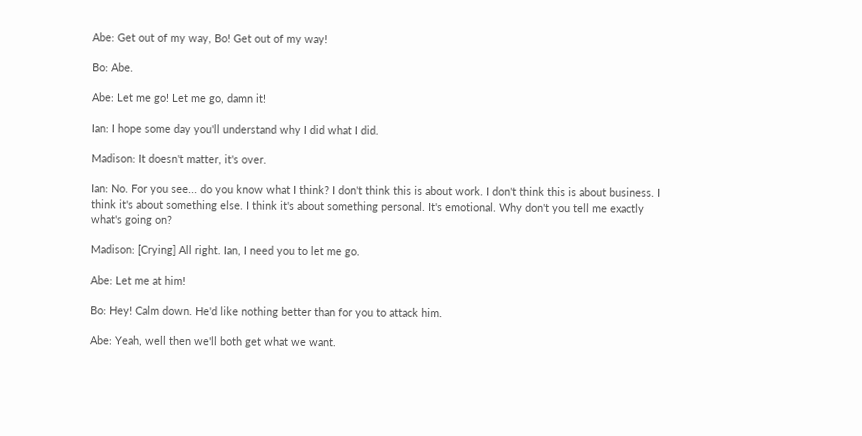Abe: Get out of my way, Bo! Get out of my way!

Bo: Abe.

Abe: Let me go! Let me go, damn it!

Ian: I hope some day you'll understand why I did what I did.

Madison: It doesn't matter, it's over.

Ian: No. For you see... do you know what I think? I don't think this is about work. I don't think this is about business. I think it's about something else. I think it's about something personal. It's emotional. Why don't you tell me exactly what's going on?

Madison: [Crying] All right. Ian, I need you to let me go.

Abe: Let me at him!

Bo: Hey! Calm down. He'd like nothing better than for you to attack him.

Abe: Yeah, well then we'll both get what we want.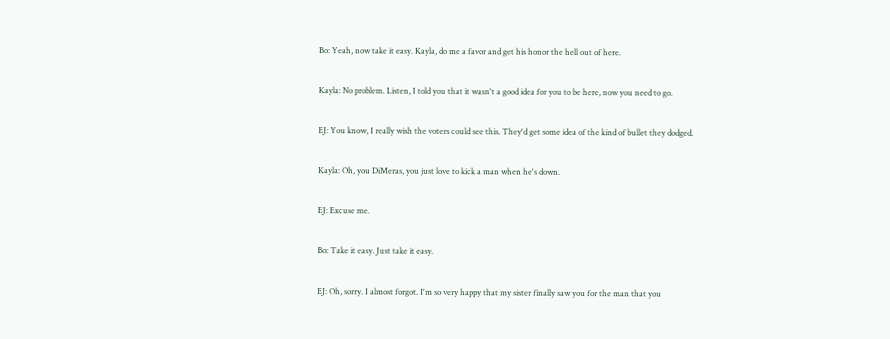Bo: Yeah, now take it easy. Kayla, do me a favor and get his honor the hell out of here.

Kayla: No problem. Listen, I told you that it wasn't a good idea for you to be here, now you need to go.

EJ: You know, I really wish the voters could see this. They'd get some idea of the kind of bullet they dodged.

Kayla: Oh, you DiMeras, you just love to kick a man when he's down.

EJ: Excuse me.

Bo: Take it easy. Just take it easy.

EJ: Oh, sorry. I almost forgot. I'm so very happy that my sister finally saw you for the man that you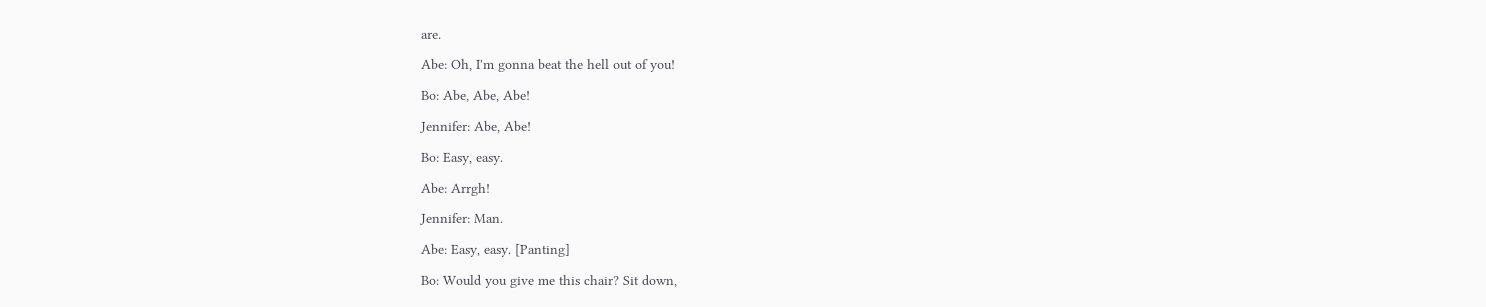are.

Abe: Oh, I'm gonna beat the hell out of you!

Bo: Abe, Abe, Abe!

Jennifer: Abe, Abe!

Bo: Easy, easy.

Abe: Arrgh!

Jennifer: Man.

Abe: Easy, easy. [Panting]

Bo: Would you give me this chair? Sit down,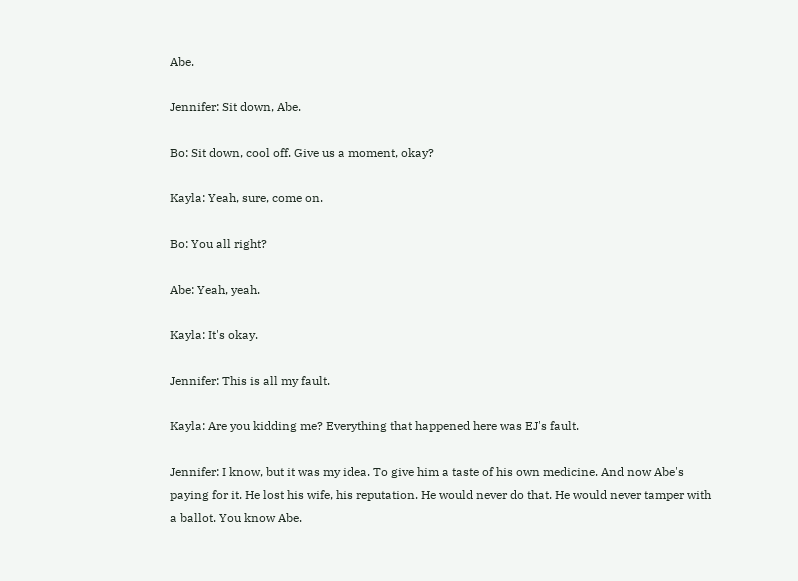Abe.

Jennifer: Sit down, Abe.

Bo: Sit down, cool off. Give us a moment, okay?

Kayla: Yeah, sure, come on.

Bo: You all right?

Abe: Yeah, yeah.

Kayla: It's okay.

Jennifer: This is all my fault.

Kayla: Are you kidding me? Everything that happened here was EJ's fault.

Jennifer: I know, but it was my idea. To give him a taste of his own medicine. And now Abe's paying for it. He lost his wife, his reputation. He would never do that. He would never tamper with a ballot. You know Abe.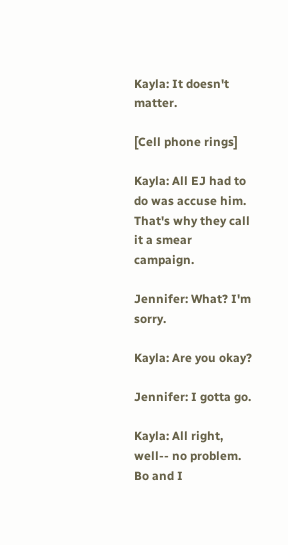Kayla: It doesn't matter.

[Cell phone rings]

Kayla: All EJ had to do was accuse him. That's why they call it a smear campaign.

Jennifer: What? I'm sorry.

Kayla: Are you okay?

Jennifer: I gotta go.

Kayla: All right, well-- no problem. Bo and I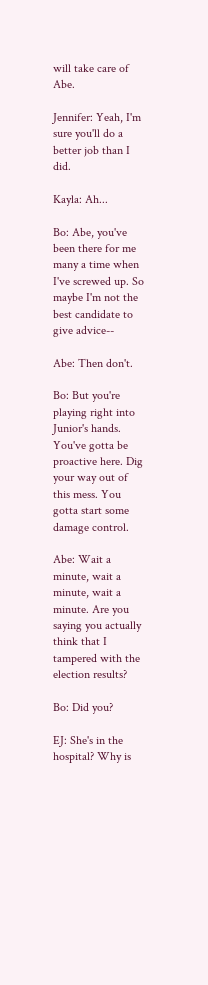will take care of Abe.

Jennifer: Yeah, I'm sure you'll do a better job than I did.

Kayla: Ah...

Bo: Abe, you've been there for me many a time when I've screwed up. So maybe I'm not the best candidate to give advice--

Abe: Then don't.

Bo: But you're playing right into Junior's hands. You've gotta be proactive here. Dig your way out of this mess. You gotta start some damage control.

Abe: Wait a minute, wait a minute, wait a minute. Are you saying you actually think that I tampered with the election results?

Bo: Did you?

EJ: She's in the hospital? Why is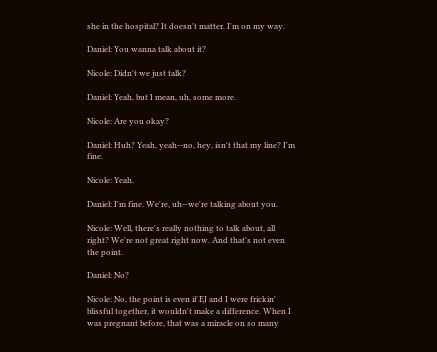she in the hospital? It doesn't matter. I'm on my way.

Daniel: You wanna talk about it?

Nicole: Didn't we just talk?

Daniel: Yeah, but I mean, uh, some more.

Nicole: Are you okay?

Daniel: Huh? Yeah, yeah--no, hey, isn't that my line? I'm fine.

Nicole: Yeah.

Daniel: I'm fine. We're, uh--we're talking about you.

Nicole: Well, there's really nothing to talk about, all right? We're not great right now. And that's not even the point.

Daniel: No?

Nicole: No, the point is even if EJ and I were frickin' blissful together, it wouldn't make a difference. When I was pregnant before, that was a miracle on so many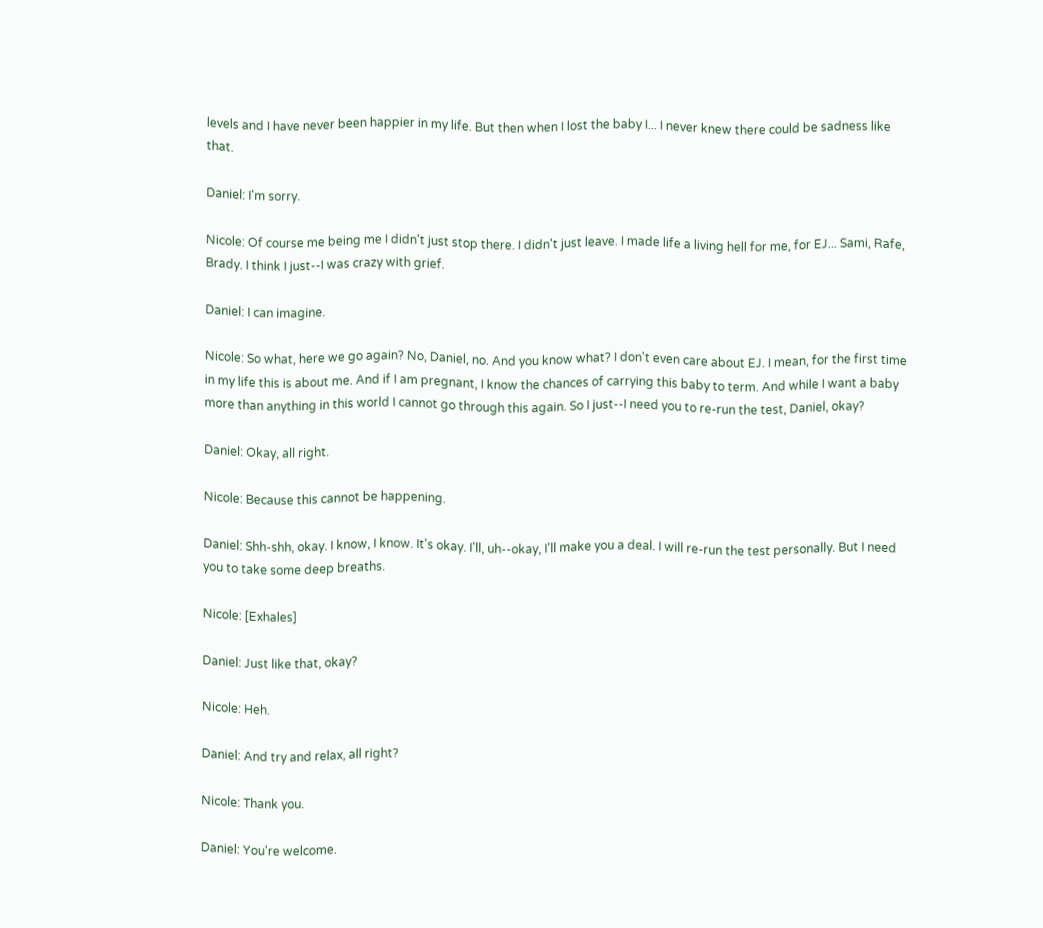levels and I have never been happier in my life. But then when I lost the baby I... I never knew there could be sadness like that.

Daniel: I'm sorry.

Nicole: Of course me being me I didn't just stop there. I didn't just leave. I made life a living hell for me, for EJ... Sami, Rafe, Brady. I think I just--I was crazy with grief.

Daniel: I can imagine.

Nicole: So what, here we go again? No, Daniel, no. And you know what? I don't even care about EJ. I mean, for the first time in my life this is about me. And if I am pregnant, I know the chances of carrying this baby to term. And while I want a baby more than anything in this world I cannot go through this again. So I just--I need you to re-run the test, Daniel, okay?

Daniel: Okay, all right.

Nicole: Because this cannot be happening.

Daniel: Shh-shh, okay. I know, I know. It's okay. I'll, uh--okay, I'll make you a deal. I will re-run the test personally. But I need you to take some deep breaths.

Nicole: [Exhales]

Daniel: Just like that, okay?

Nicole: Heh.

Daniel: And try and relax, all right?

Nicole: Thank you.

Daniel: You're welcome.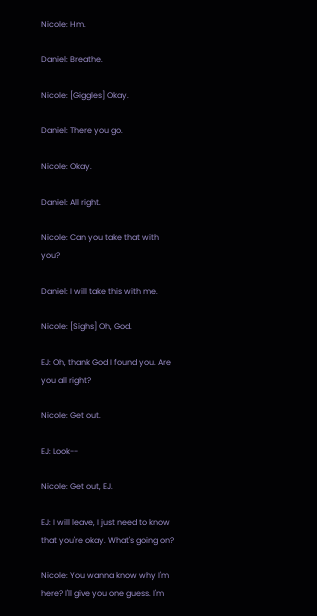Nicole: Hm.

Daniel: Breathe.

Nicole: [Giggles] Okay.

Daniel: There you go.

Nicole: Okay.

Daniel: All right.

Nicole: Can you take that with you?

Daniel: I will take this with me.

Nicole: [Sighs] Oh, God.

EJ: Oh, thank God I found you. Are you all right?

Nicole: Get out.

EJ: Look--

Nicole: Get out, EJ.

EJ: I will leave, I just need to know that you're okay. What's going on?

Nicole: You wanna know why I'm here? I'll give you one guess. I'm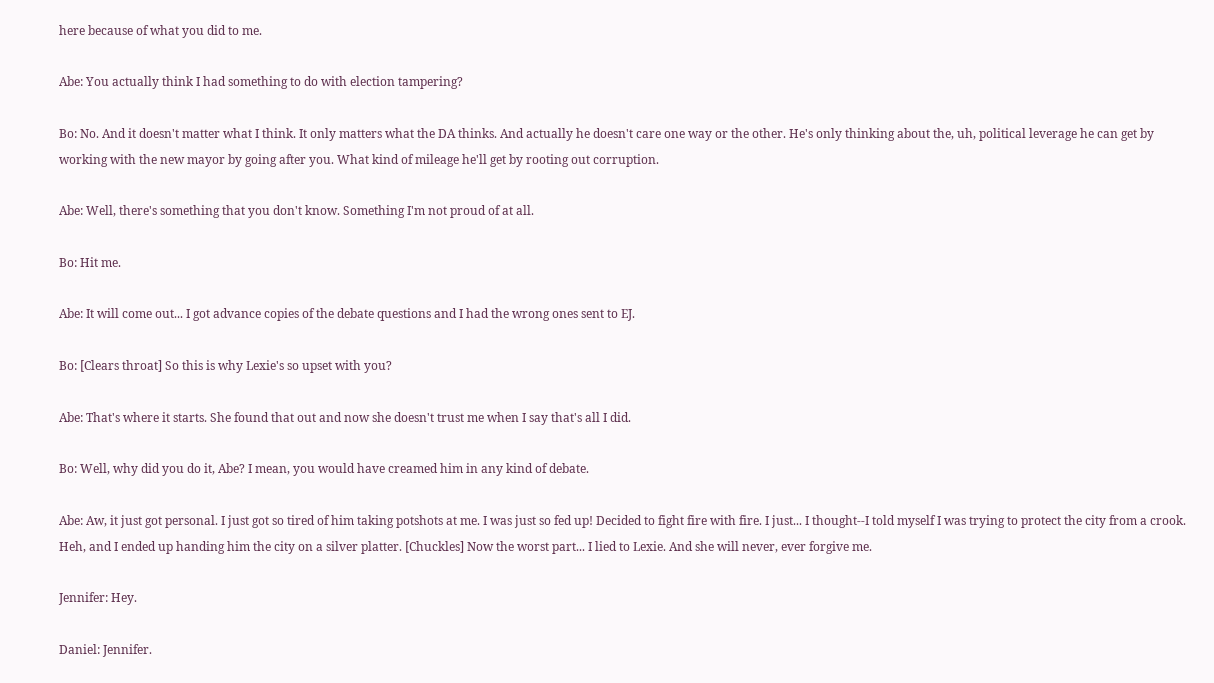here because of what you did to me.

Abe: You actually think I had something to do with election tampering?

Bo: No. And it doesn't matter what I think. It only matters what the DA thinks. And actually he doesn't care one way or the other. He's only thinking about the, uh, political leverage he can get by working with the new mayor by going after you. What kind of mileage he'll get by rooting out corruption.

Abe: Well, there's something that you don't know. Something I'm not proud of at all.

Bo: Hit me.

Abe: It will come out... I got advance copies of the debate questions and I had the wrong ones sent to EJ.

Bo: [Clears throat] So this is why Lexie's so upset with you?

Abe: That's where it starts. She found that out and now she doesn't trust me when I say that's all I did.

Bo: Well, why did you do it, Abe? I mean, you would have creamed him in any kind of debate.

Abe: Aw, it just got personal. I just got so tired of him taking potshots at me. I was just so fed up! Decided to fight fire with fire. I just... I thought--I told myself I was trying to protect the city from a crook. Heh, and I ended up handing him the city on a silver platter. [Chuckles] Now the worst part... I lied to Lexie. And she will never, ever forgive me.

Jennifer: Hey.

Daniel: Jennifer.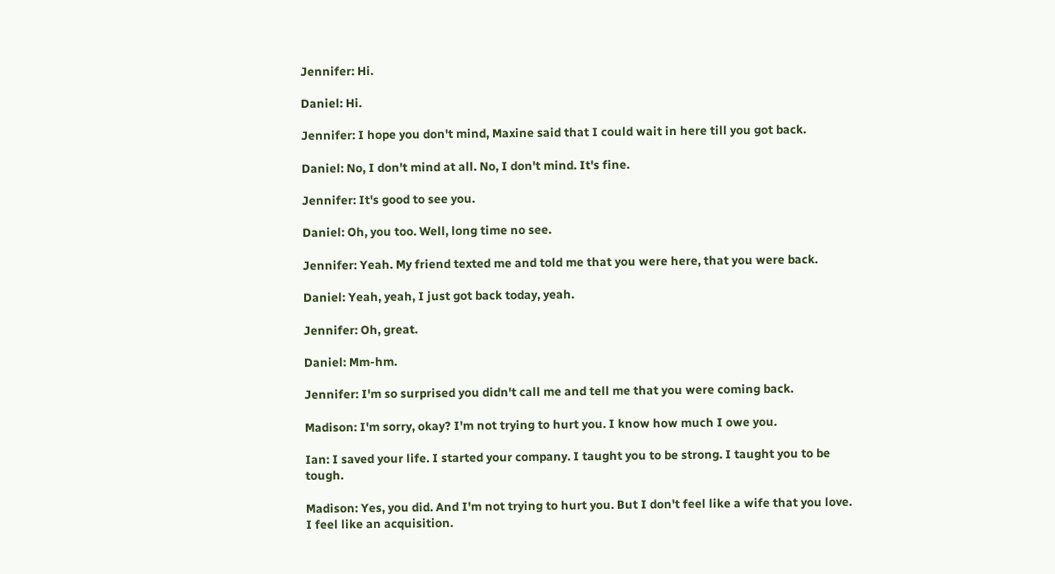Jennifer: Hi.

Daniel: Hi.

Jennifer: I hope you don't mind, Maxine said that I could wait in here till you got back.

Daniel: No, I don't mind at all. No, I don't mind. It's fine.

Jennifer: It's good to see you.

Daniel: Oh, you too. Well, long time no see.

Jennifer: Yeah. My friend texted me and told me that you were here, that you were back.

Daniel: Yeah, yeah, I just got back today, yeah.

Jennifer: Oh, great.

Daniel: Mm-hm.

Jennifer: I'm so surprised you didn't call me and tell me that you were coming back.

Madison: I'm sorry, okay? I'm not trying to hurt you. I know how much I owe you.

Ian: I saved your life. I started your company. I taught you to be strong. I taught you to be tough.

Madison: Yes, you did. And I'm not trying to hurt you. But I don't feel like a wife that you love. I feel like an acquisition.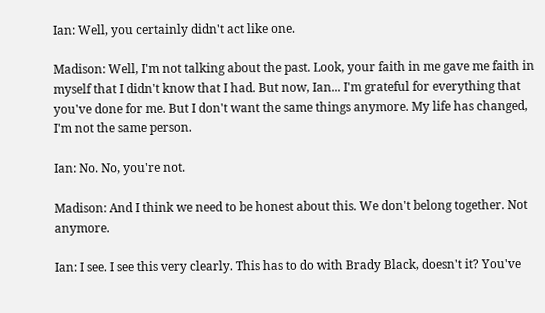Ian: Well, you certainly didn't act like one.

Madison: Well, I'm not talking about the past. Look, your faith in me gave me faith in myself that I didn't know that I had. But now, Ian... I'm grateful for everything that you've done for me. But I don't want the same things anymore. My life has changed, I'm not the same person.

Ian: No. No, you're not.

Madison: And I think we need to be honest about this. We don't belong together. Not anymore.

Ian: I see. I see this very clearly. This has to do with Brady Black, doesn't it? You've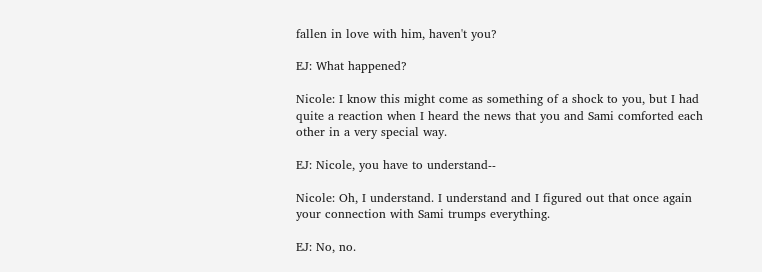fallen in love with him, haven't you?

EJ: What happened?

Nicole: I know this might come as something of a shock to you, but I had quite a reaction when I heard the news that you and Sami comforted each other in a very special way.

EJ: Nicole, you have to understand--

Nicole: Oh, I understand. I understand and I figured out that once again your connection with Sami trumps everything.

EJ: No, no.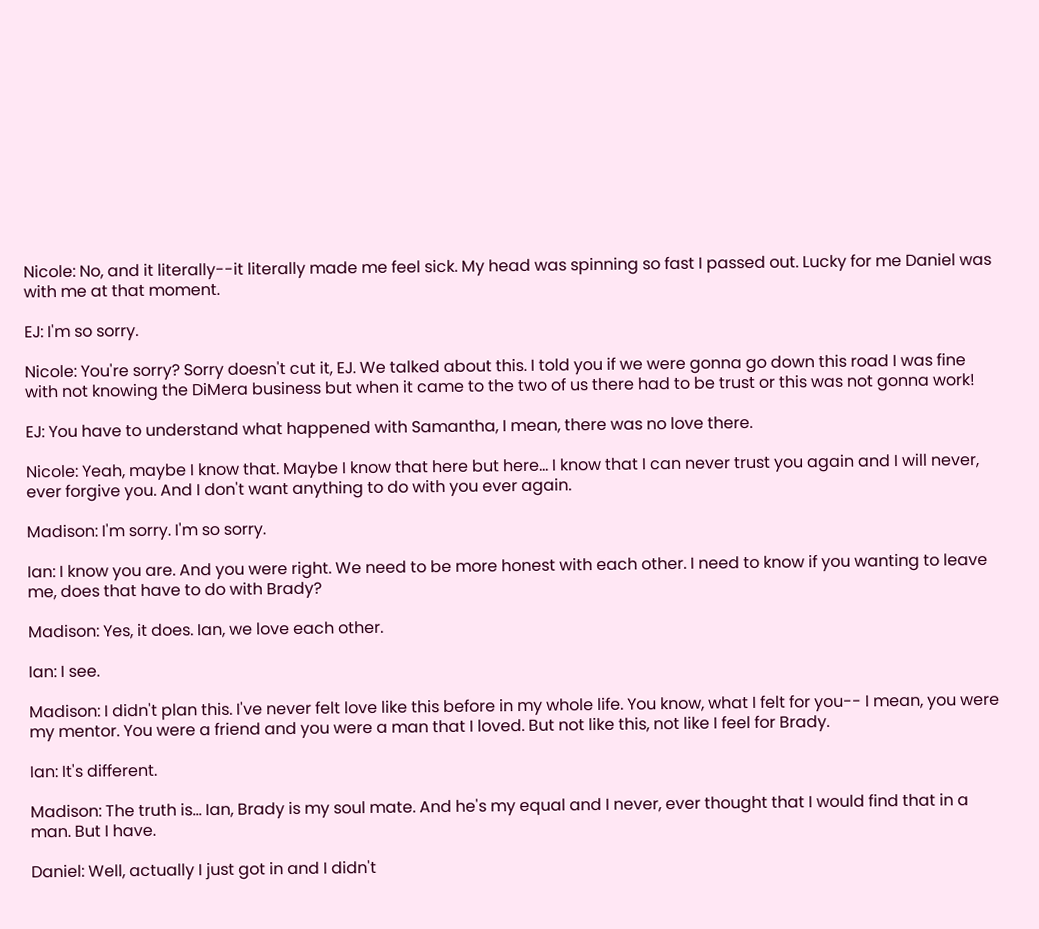Nicole: No, and it literally--it literally made me feel sick. My head was spinning so fast I passed out. Lucky for me Daniel was with me at that moment.

EJ: I'm so sorry.

Nicole: You're sorry? Sorry doesn't cut it, EJ. We talked about this. I told you if we were gonna go down this road I was fine with not knowing the DiMera business but when it came to the two of us there had to be trust or this was not gonna work!

EJ: You have to understand what happened with Samantha, I mean, there was no love there.

Nicole: Yeah, maybe I know that. Maybe I know that here but here... I know that I can never trust you again and I will never, ever forgive you. And I don't want anything to do with you ever again.

Madison: I'm sorry. I'm so sorry.

Ian: I know you are. And you were right. We need to be more honest with each other. I need to know if you wanting to leave me, does that have to do with Brady?

Madison: Yes, it does. Ian, we love each other.

Ian: I see.

Madison: I didn't plan this. I've never felt love like this before in my whole life. You know, what I felt for you-- I mean, you were my mentor. You were a friend and you were a man that I loved. But not like this, not like I feel for Brady.

Ian: It's different.

Madison: The truth is... Ian, Brady is my soul mate. And he's my equal and I never, ever thought that I would find that in a man. But I have.

Daniel: Well, actually I just got in and I didn't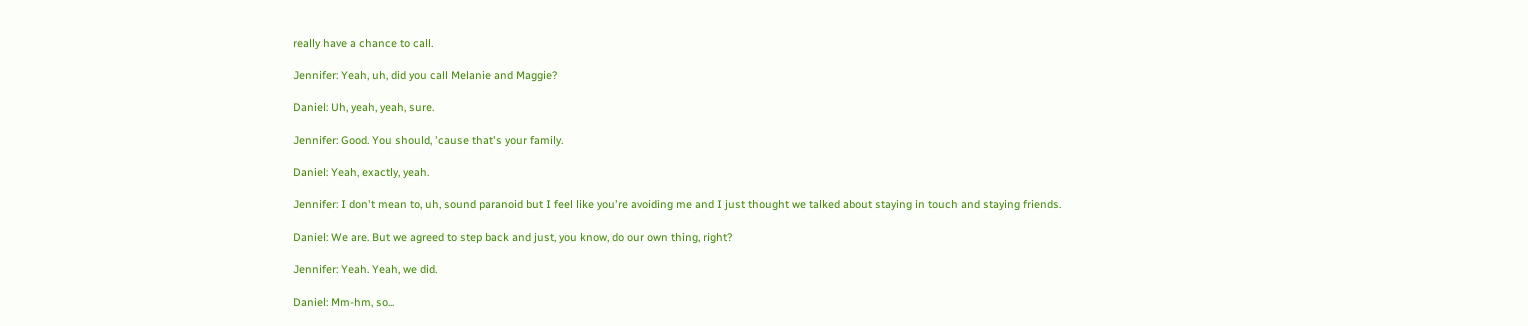really have a chance to call.

Jennifer: Yeah, uh, did you call Melanie and Maggie?

Daniel: Uh, yeah, yeah, sure.

Jennifer: Good. You should, 'cause that's your family.

Daniel: Yeah, exactly, yeah.

Jennifer: I don't mean to, uh, sound paranoid but I feel like you're avoiding me and I just thought we talked about staying in touch and staying friends.

Daniel: We are. But we agreed to step back and just, you know, do our own thing, right?

Jennifer: Yeah. Yeah, we did.

Daniel: Mm-hm, so...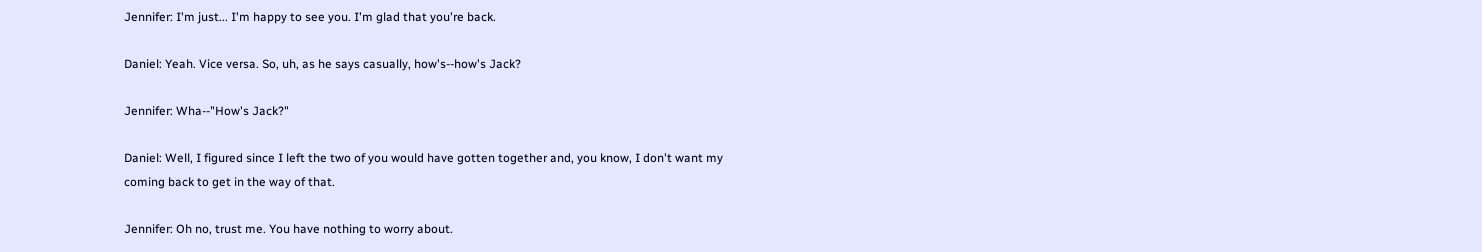Jennifer: I'm just... I'm happy to see you. I'm glad that you're back.

Daniel: Yeah. Vice versa. So, uh, as he says casually, how's--how's Jack?

Jennifer: Wha--"How's Jack?"

Daniel: Well, I figured since I left the two of you would have gotten together and, you know, I don't want my coming back to get in the way of that.

Jennifer: Oh no, trust me. You have nothing to worry about.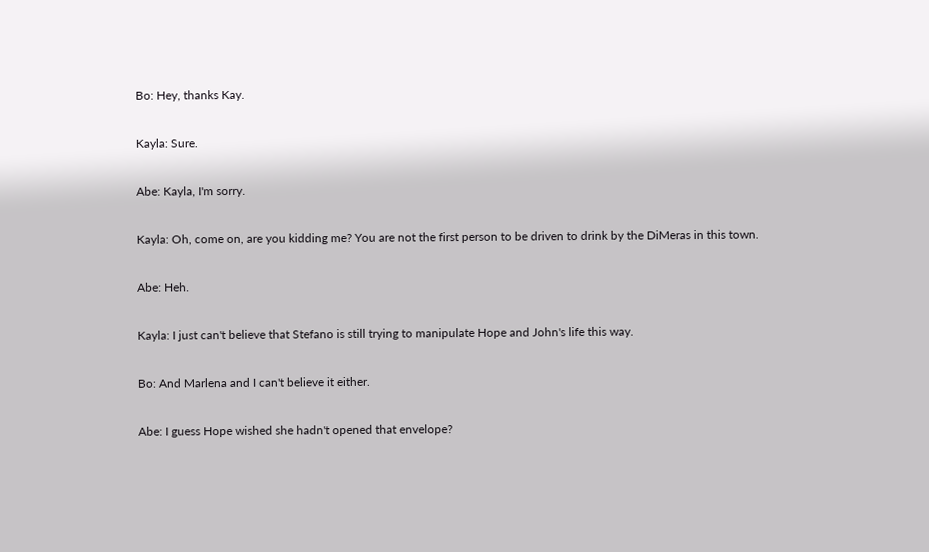Bo: Hey, thanks Kay.

Kayla: Sure.

Abe: Kayla, I'm sorry.

Kayla: Oh, come on, are you kidding me? You are not the first person to be driven to drink by the DiMeras in this town.

Abe: Heh.

Kayla: I just can't believe that Stefano is still trying to manipulate Hope and John's life this way.

Bo: And Marlena and I can't believe it either.

Abe: I guess Hope wished she hadn't opened that envelope?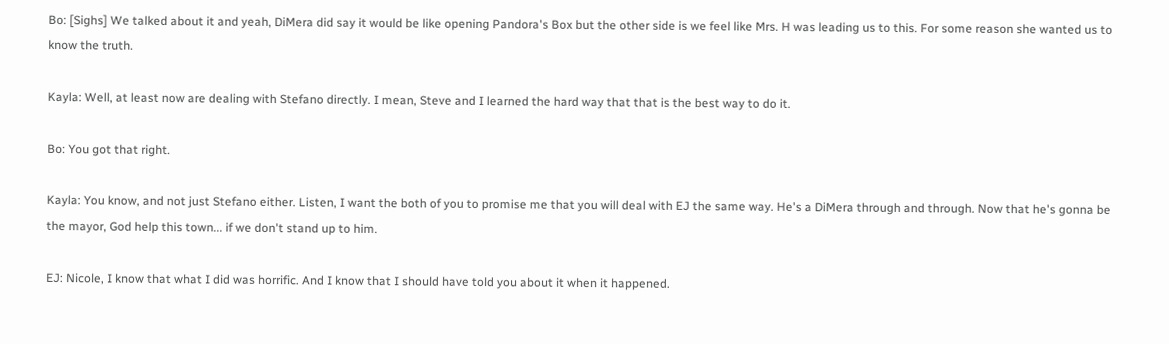Bo: [Sighs] We talked about it and yeah, DiMera did say it would be like opening Pandora's Box but the other side is we feel like Mrs. H was leading us to this. For some reason she wanted us to know the truth.

Kayla: Well, at least now are dealing with Stefano directly. I mean, Steve and I learned the hard way that that is the best way to do it.

Bo: You got that right.

Kayla: You know, and not just Stefano either. Listen, I want the both of you to promise me that you will deal with EJ the same way. He's a DiMera through and through. Now that he's gonna be the mayor, God help this town... if we don't stand up to him.

EJ: Nicole, I know that what I did was horrific. And I know that I should have told you about it when it happened.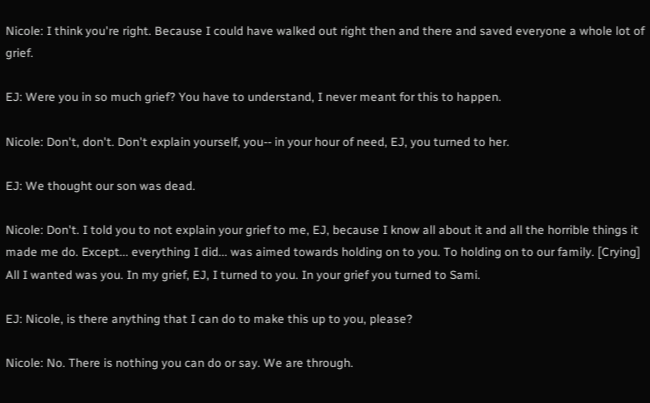Nicole: I think you're right. Because I could have walked out right then and there and saved everyone a whole lot of grief.

EJ: Were you in so much grief? You have to understand, I never meant for this to happen.

Nicole: Don't, don't. Don't explain yourself, you-- in your hour of need, EJ, you turned to her.

EJ: We thought our son was dead.

Nicole: Don't. I told you to not explain your grief to me, EJ, because I know all about it and all the horrible things it made me do. Except... everything I did... was aimed towards holding on to you. To holding on to our family. [Crying] All I wanted was you. In my grief, EJ, I turned to you. In your grief you turned to Sami.

EJ: Nicole, is there anything that I can do to make this up to you, please?

Nicole: No. There is nothing you can do or say. We are through.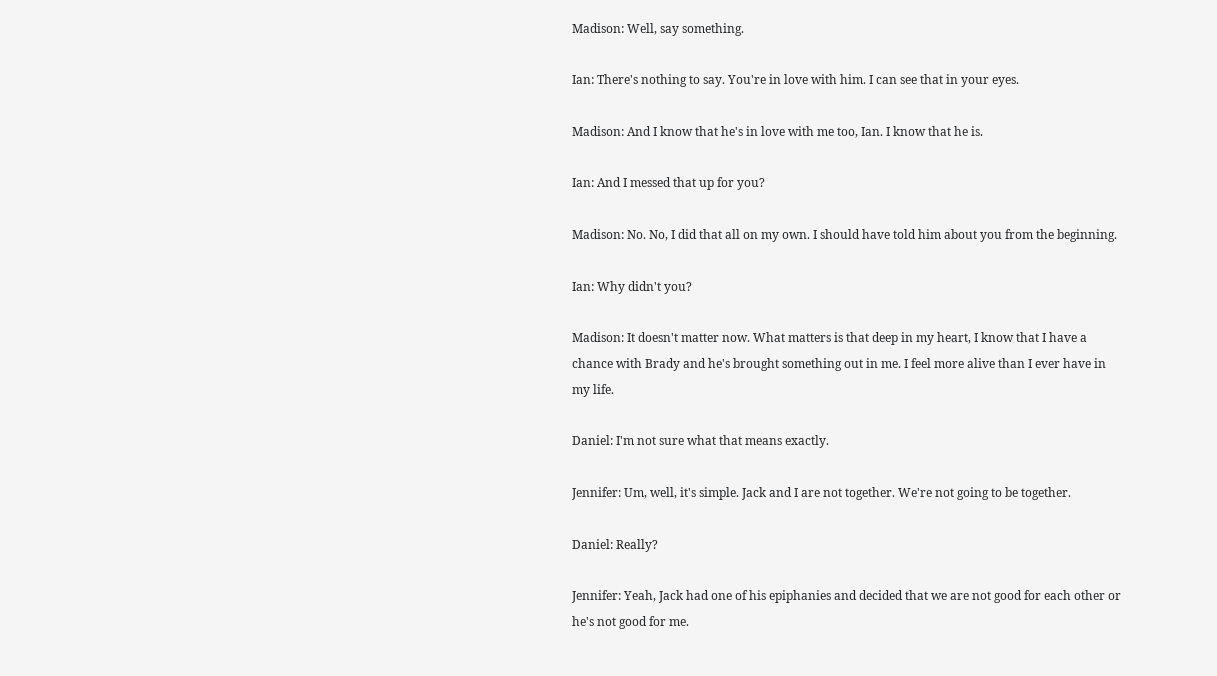Madison: Well, say something.

Ian: There's nothing to say. You're in love with him. I can see that in your eyes.

Madison: And I know that he's in love with me too, Ian. I know that he is.

Ian: And I messed that up for you?

Madison: No. No, I did that all on my own. I should have told him about you from the beginning.

Ian: Why didn't you?

Madison: It doesn't matter now. What matters is that deep in my heart, I know that I have a chance with Brady and he's brought something out in me. I feel more alive than I ever have in my life.

Daniel: I'm not sure what that means exactly.

Jennifer: Um, well, it's simple. Jack and I are not together. We're not going to be together.

Daniel: Really?

Jennifer: Yeah, Jack had one of his epiphanies and decided that we are not good for each other or he's not good for me.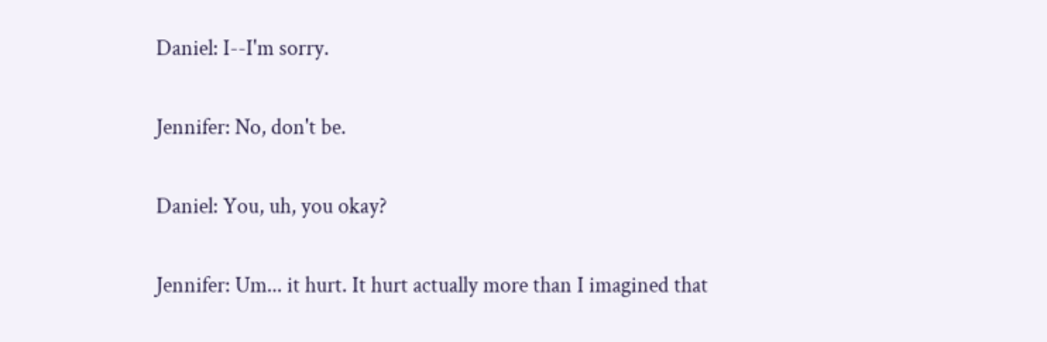Daniel: I--I'm sorry.

Jennifer: No, don't be.

Daniel: You, uh, you okay?

Jennifer: Um... it hurt. It hurt actually more than I imagined that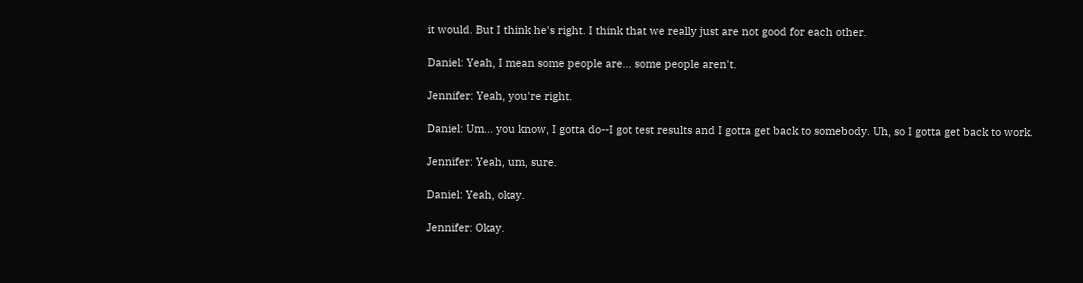it would. But I think he's right. I think that we really just are not good for each other.

Daniel: Yeah, I mean some people are... some people aren't.

Jennifer: Yeah, you're right.

Daniel: Um... you know, I gotta do--I got test results and I gotta get back to somebody. Uh, so I gotta get back to work.

Jennifer: Yeah, um, sure.

Daniel: Yeah, okay.

Jennifer: Okay.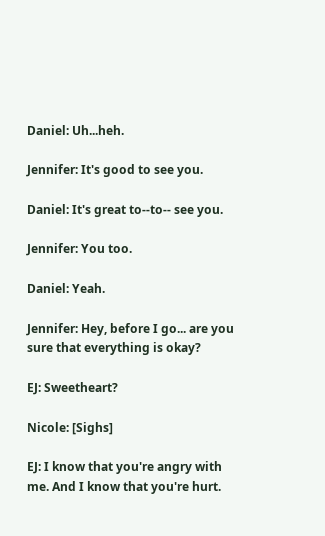Daniel: Uh...heh.

Jennifer: It's good to see you.

Daniel: It's great to--to-- see you.

Jennifer: You too.

Daniel: Yeah.

Jennifer: Hey, before I go... are you sure that everything is okay?

EJ: Sweetheart?

Nicole: [Sighs]

EJ: I know that you're angry with me. And I know that you're hurt.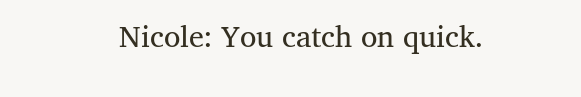Nicole: You catch on quick.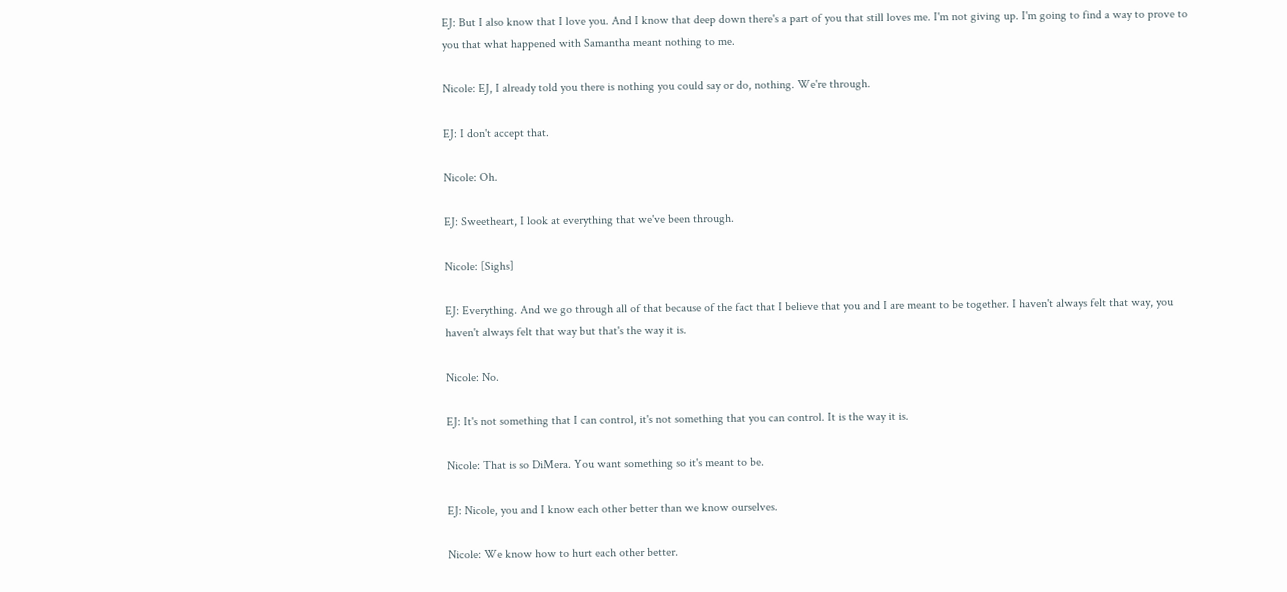EJ: But I also know that I love you. And I know that deep down there's a part of you that still loves me. I'm not giving up. I'm going to find a way to prove to you that what happened with Samantha meant nothing to me.

Nicole: EJ, I already told you there is nothing you could say or do, nothing. We're through.

EJ: I don't accept that.

Nicole: Oh.

EJ: Sweetheart, I look at everything that we've been through.

Nicole: [Sighs]

EJ: Everything. And we go through all of that because of the fact that I believe that you and I are meant to be together. I haven't always felt that way, you haven't always felt that way but that's the way it is.

Nicole: No.

EJ: It's not something that I can control, it's not something that you can control. It is the way it is.

Nicole: That is so DiMera. You want something so it's meant to be.

EJ: Nicole, you and I know each other better than we know ourselves.

Nicole: We know how to hurt each other better.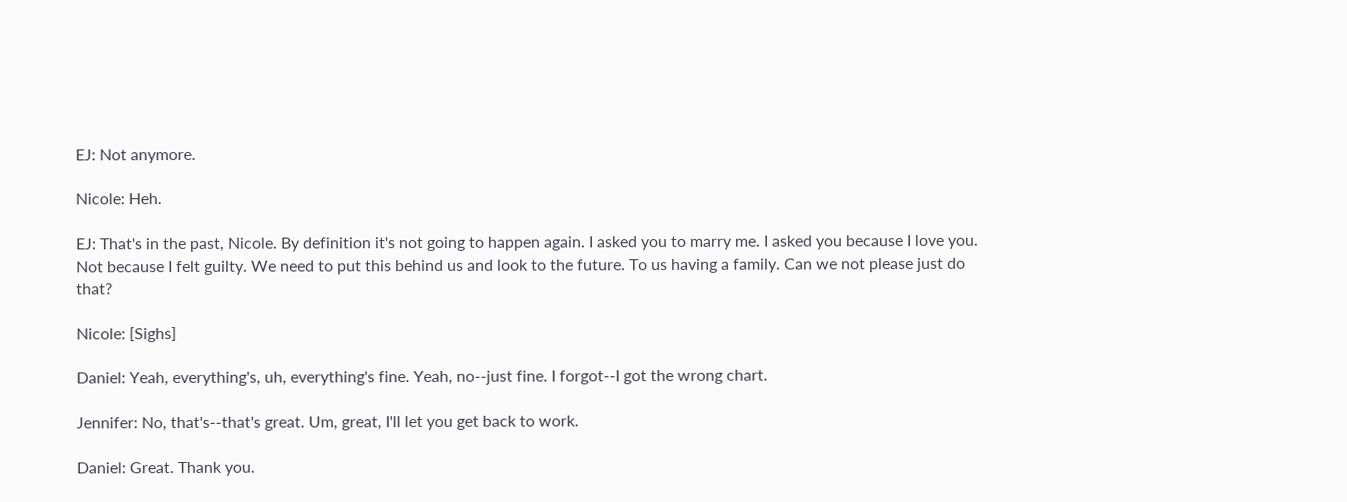EJ: Not anymore.

Nicole: Heh.

EJ: That's in the past, Nicole. By definition it's not going to happen again. I asked you to marry me. I asked you because I love you. Not because I felt guilty. We need to put this behind us and look to the future. To us having a family. Can we not please just do that?

Nicole: [Sighs]

Daniel: Yeah, everything's, uh, everything's fine. Yeah, no--just fine. I forgot--I got the wrong chart.

Jennifer: No, that's--that's great. Um, great, I'll let you get back to work.

Daniel: Great. Thank you.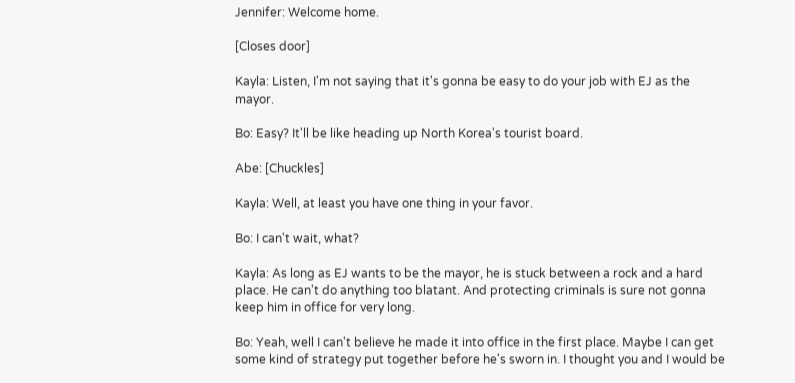Jennifer: Welcome home.

[Closes door]

Kayla: Listen, I'm not saying that it's gonna be easy to do your job with EJ as the mayor.

Bo: Easy? It'll be like heading up North Korea's tourist board.

Abe: [Chuckles]

Kayla: Well, at least you have one thing in your favor.

Bo: I can't wait, what?

Kayla: As long as EJ wants to be the mayor, he is stuck between a rock and a hard place. He can't do anything too blatant. And protecting criminals is sure not gonna keep him in office for very long.

Bo: Yeah, well I can't believe he made it into office in the first place. Maybe I can get some kind of strategy put together before he's sworn in. I thought you and I would be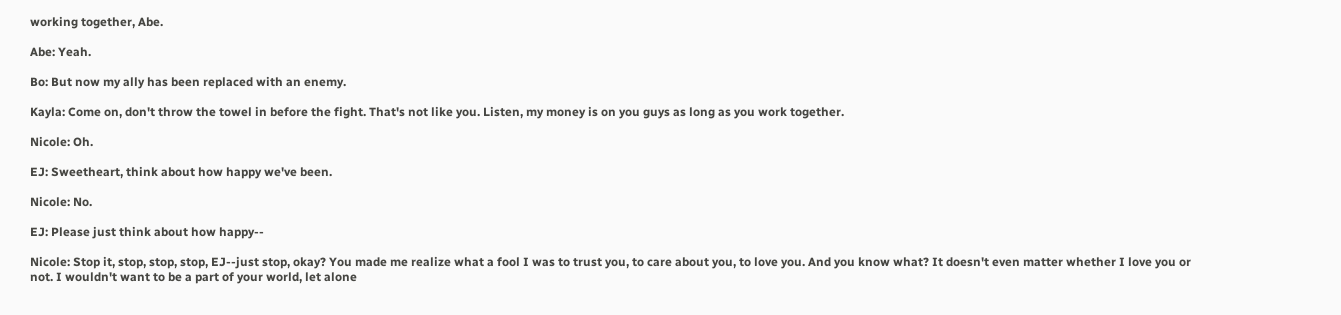working together, Abe.

Abe: Yeah.

Bo: But now my ally has been replaced with an enemy.

Kayla: Come on, don't throw the towel in before the fight. That's not like you. Listen, my money is on you guys as long as you work together.

Nicole: Oh.

EJ: Sweetheart, think about how happy we've been.

Nicole: No.

EJ: Please just think about how happy--

Nicole: Stop it, stop, stop, stop, EJ--just stop, okay? You made me realize what a fool I was to trust you, to care about you, to love you. And you know what? It doesn't even matter whether I love you or not. I wouldn't want to be a part of your world, let alone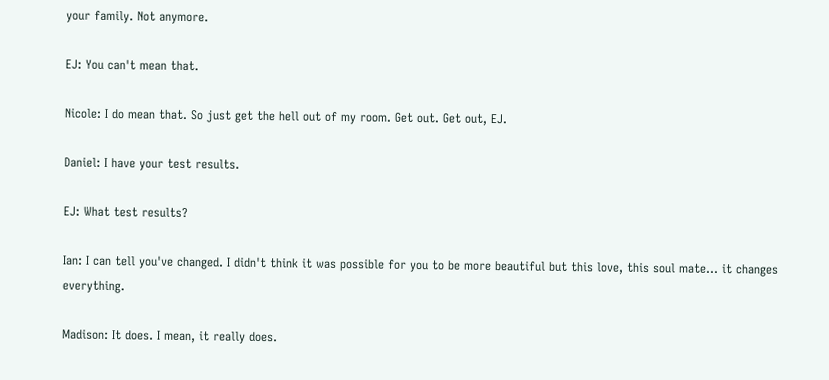your family. Not anymore.

EJ: You can't mean that.

Nicole: I do mean that. So just get the hell out of my room. Get out. Get out, EJ.

Daniel: I have your test results.

EJ: What test results?

Ian: I can tell you've changed. I didn't think it was possible for you to be more beautiful but this love, this soul mate... it changes everything.

Madison: It does. I mean, it really does.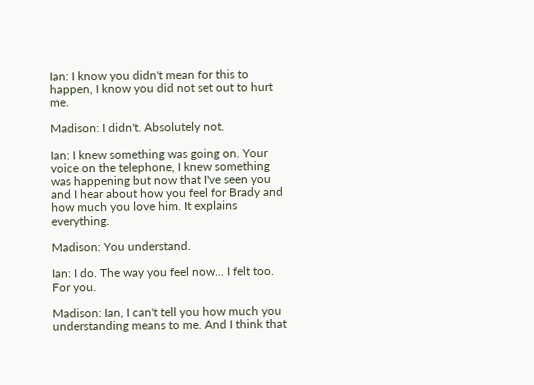Ian: I know you didn't mean for this to happen, I know you did not set out to hurt me.

Madison: I didn't. Absolutely not.

Ian: I knew something was going on. Your voice on the telephone, I knew something was happening but now that I've seen you and I hear about how you feel for Brady and how much you love him. It explains everything.

Madison: You understand.

Ian: I do. The way you feel now... I felt too. For you.

Madison: Ian, I can't tell you how much you understanding means to me. And I think that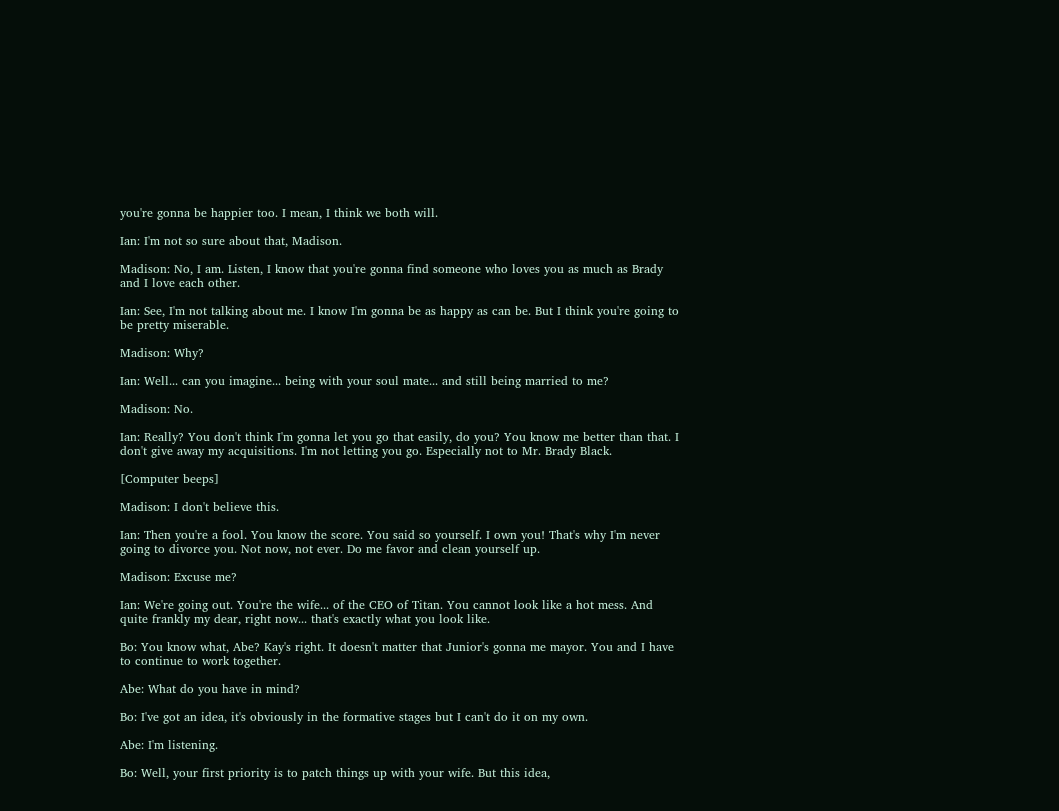you're gonna be happier too. I mean, I think we both will.

Ian: I'm not so sure about that, Madison.

Madison: No, I am. Listen, I know that you're gonna find someone who loves you as much as Brady and I love each other.

Ian: See, I'm not talking about me. I know I'm gonna be as happy as can be. But I think you're going to be pretty miserable.

Madison: Why?

Ian: Well... can you imagine... being with your soul mate... and still being married to me?

Madison: No.

Ian: Really? You don't think I'm gonna let you go that easily, do you? You know me better than that. I don't give away my acquisitions. I'm not letting you go. Especially not to Mr. Brady Black.

[Computer beeps]

Madison: I don't believe this.

Ian: Then you're a fool. You know the score. You said so yourself. I own you! That's why I'm never going to divorce you. Not now, not ever. Do me favor and clean yourself up.

Madison: Excuse me?

Ian: We're going out. You're the wife... of the CEO of Titan. You cannot look like a hot mess. And quite frankly my dear, right now... that's exactly what you look like.

Bo: You know what, Abe? Kay's right. It doesn't matter that Junior's gonna me mayor. You and I have to continue to work together.

Abe: What do you have in mind?

Bo: I've got an idea, it's obviously in the formative stages but I can't do it on my own.

Abe: I'm listening.

Bo: Well, your first priority is to patch things up with your wife. But this idea,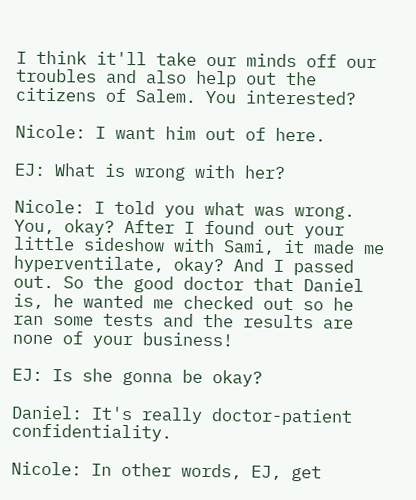I think it'll take our minds off our troubles and also help out the citizens of Salem. You interested?

Nicole: I want him out of here.

EJ: What is wrong with her?

Nicole: I told you what was wrong. You, okay? After I found out your little sideshow with Sami, it made me hyperventilate, okay? And I passed out. So the good doctor that Daniel is, he wanted me checked out so he ran some tests and the results are none of your business!

EJ: Is she gonna be okay?

Daniel: It's really doctor-patient confidentiality.

Nicole: In other words, EJ, get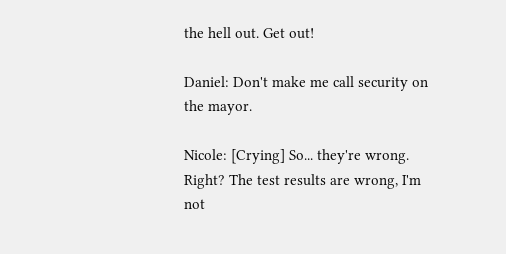the hell out. Get out!

Daniel: Don't make me call security on the mayor.

Nicole: [Crying] So... they're wrong. Right? The test results are wrong, I'm not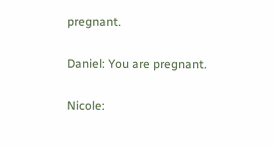pregnant.

Daniel: You are pregnant.

Nicole: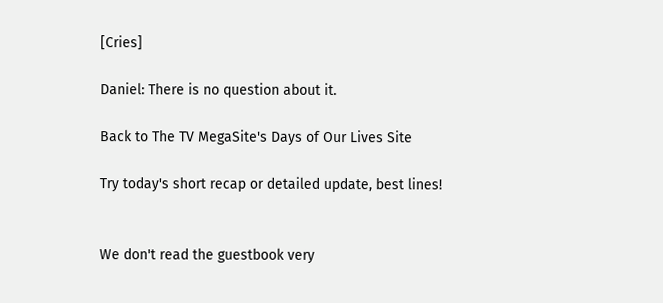[Cries]

Daniel: There is no question about it.

Back to The TV MegaSite's Days of Our Lives Site

Try today's short recap or detailed update, best lines!


We don't read the guestbook very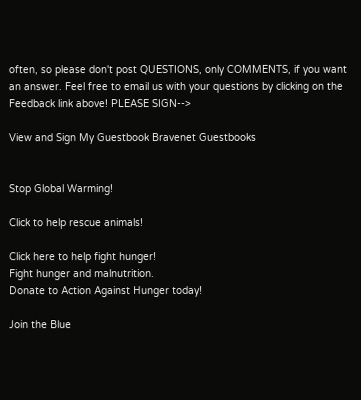often, so please don't post QUESTIONS, only COMMENTS, if you want an answer. Feel free to email us with your questions by clicking on the Feedback link above! PLEASE SIGN-->

View and Sign My Guestbook Bravenet Guestbooks


Stop Global Warming!

Click to help rescue animals!

Click here to help fight hunger!
Fight hunger and malnutrition.
Donate to Action Against Hunger today!

Join the Blue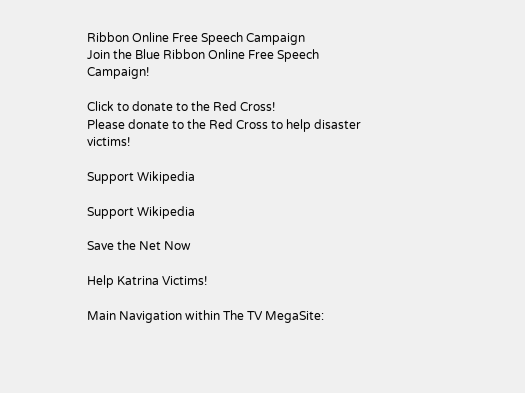Ribbon Online Free Speech Campaign
Join the Blue Ribbon Online Free Speech Campaign!

Click to donate to the Red Cross!
Please donate to the Red Cross to help disaster victims!

Support Wikipedia

Support Wikipedia

Save the Net Now

Help Katrina Victims!

Main Navigation within The TV MegaSite: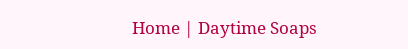Home | Daytime Soaps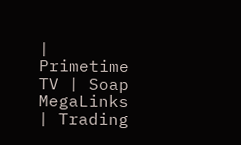| Primetime TV | Soap MegaLinks | Trading